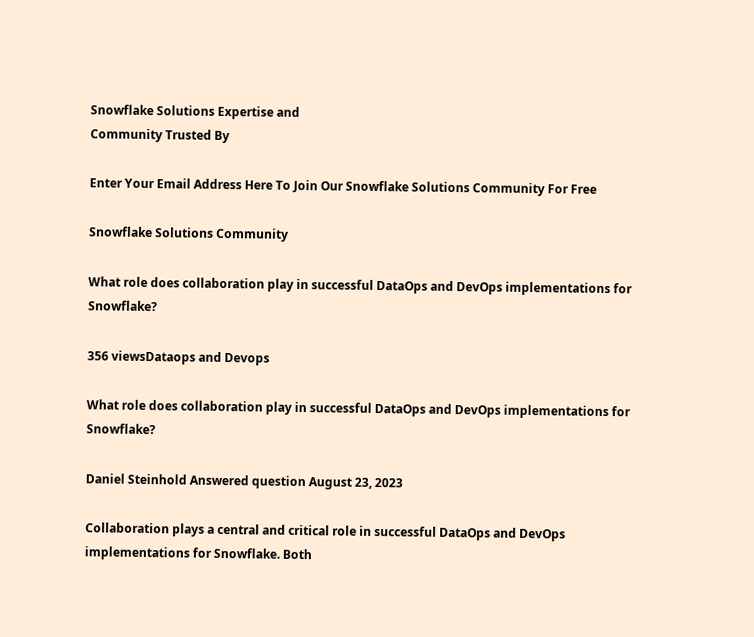Snowflake Solutions Expertise and
Community Trusted By

Enter Your Email Address Here To Join Our Snowflake Solutions Community For Free

Snowflake Solutions Community

What role does collaboration play in successful DataOps and DevOps implementations for Snowflake?

356 viewsDataops and Devops

What role does collaboration play in successful DataOps and DevOps implementations for Snowflake?

Daniel Steinhold Answered question August 23, 2023

Collaboration plays a central and critical role in successful DataOps and DevOps implementations for Snowflake. Both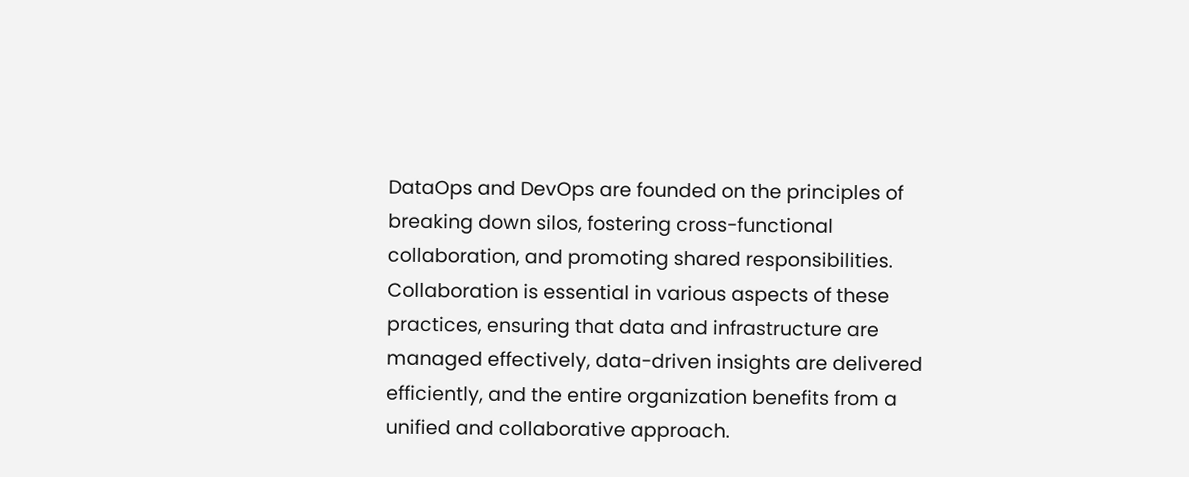DataOps and DevOps are founded on the principles of breaking down silos, fostering cross-functional collaboration, and promoting shared responsibilities. Collaboration is essential in various aspects of these practices, ensuring that data and infrastructure are managed effectively, data-driven insights are delivered efficiently, and the entire organization benefits from a unified and collaborative approach.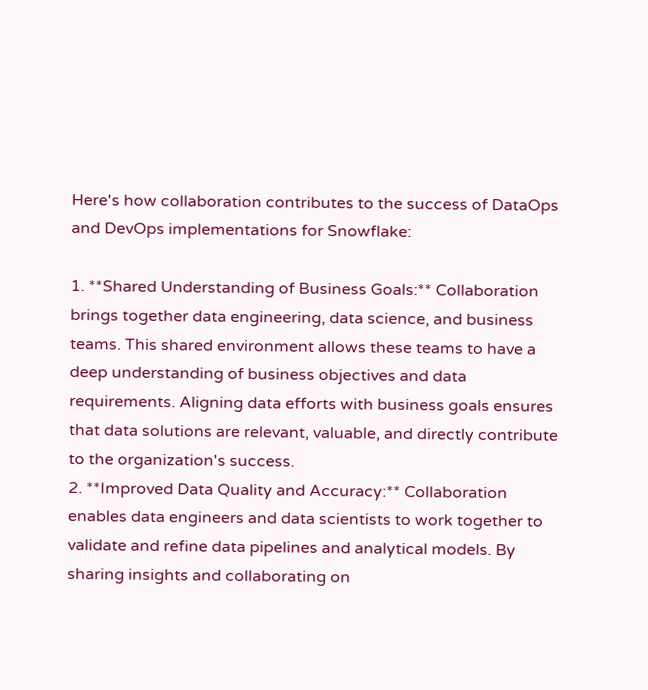Here's how collaboration contributes to the success of DataOps and DevOps implementations for Snowflake:

1. **Shared Understanding of Business Goals:** Collaboration brings together data engineering, data science, and business teams. This shared environment allows these teams to have a deep understanding of business objectives and data requirements. Aligning data efforts with business goals ensures that data solutions are relevant, valuable, and directly contribute to the organization's success.
2. **Improved Data Quality and Accuracy:** Collaboration enables data engineers and data scientists to work together to validate and refine data pipelines and analytical models. By sharing insights and collaborating on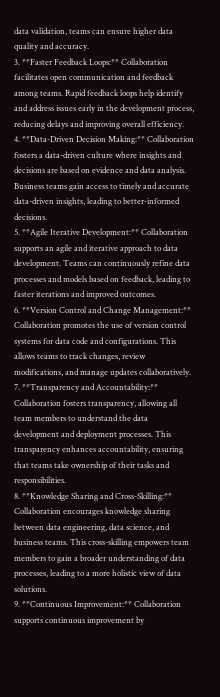data validation, teams can ensure higher data quality and accuracy.
3. **Faster Feedback Loops:** Collaboration facilitates open communication and feedback among teams. Rapid feedback loops help identify and address issues early in the development process, reducing delays and improving overall efficiency.
4. **Data-Driven Decision Making:** Collaboration fosters a data-driven culture where insights and decisions are based on evidence and data analysis. Business teams gain access to timely and accurate data-driven insights, leading to better-informed decisions.
5. **Agile Iterative Development:** Collaboration supports an agile and iterative approach to data development. Teams can continuously refine data processes and models based on feedback, leading to faster iterations and improved outcomes.
6. **Version Control and Change Management:** Collaboration promotes the use of version control systems for data code and configurations. This allows teams to track changes, review modifications, and manage updates collaboratively.
7. **Transparency and Accountability:** Collaboration fosters transparency, allowing all team members to understand the data development and deployment processes. This transparency enhances accountability, ensuring that teams take ownership of their tasks and responsibilities.
8. **Knowledge Sharing and Cross-Skilling:** Collaboration encourages knowledge sharing between data engineering, data science, and business teams. This cross-skilling empowers team members to gain a broader understanding of data processes, leading to a more holistic view of data solutions.
9. **Continuous Improvement:** Collaboration supports continuous improvement by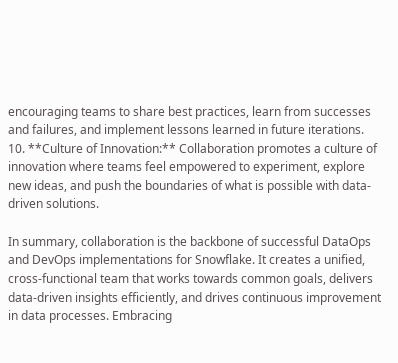encouraging teams to share best practices, learn from successes and failures, and implement lessons learned in future iterations.
10. **Culture of Innovation:** Collaboration promotes a culture of innovation where teams feel empowered to experiment, explore new ideas, and push the boundaries of what is possible with data-driven solutions.

In summary, collaboration is the backbone of successful DataOps and DevOps implementations for Snowflake. It creates a unified, cross-functional team that works towards common goals, delivers data-driven insights efficiently, and drives continuous improvement in data processes. Embracing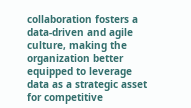collaboration fosters a data-driven and agile culture, making the organization better equipped to leverage data as a strategic asset for competitive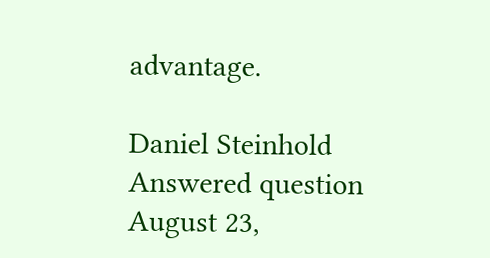advantage.

Daniel Steinhold Answered question August 23,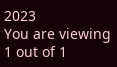2023
You are viewing 1 out of 1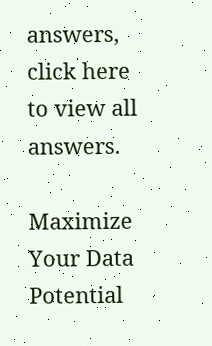answers, click here to view all answers.

Maximize Your Data Potential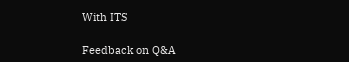With ITS

Feedback on Q&A